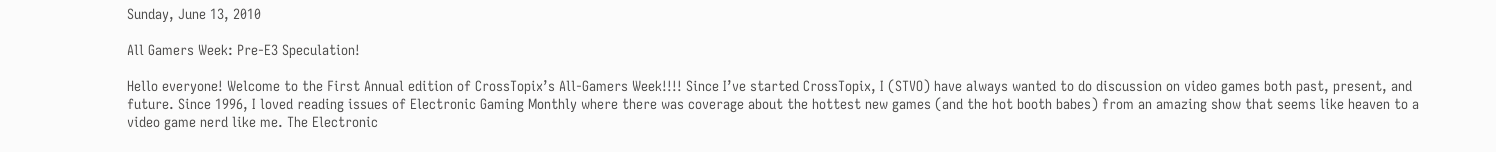Sunday, June 13, 2010

All Gamers Week: Pre-E3 Speculation!

Hello everyone! Welcome to the First Annual edition of CrossTopix’s All-Gamers Week!!!! Since I’ve started CrossTopix, I (STVO) have always wanted to do discussion on video games both past, present, and future. Since 1996, I loved reading issues of Electronic Gaming Monthly where there was coverage about the hottest new games (and the hot booth babes) from an amazing show that seems like heaven to a video game nerd like me. The Electronic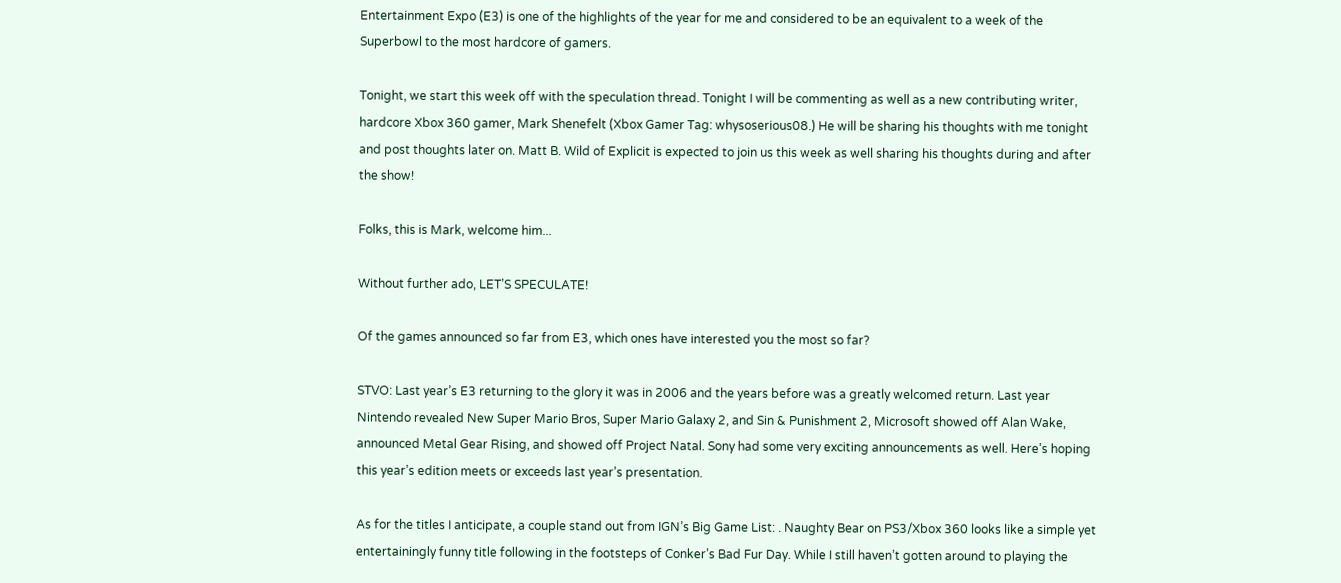Entertainment Expo (E3) is one of the highlights of the year for me and considered to be an equivalent to a week of the Superbowl to the most hardcore of gamers.

Tonight, we start this week off with the speculation thread. Tonight I will be commenting as well as a new contributing writer, hardcore Xbox 360 gamer, Mark Shenefelt (Xbox Gamer Tag: whysoserious08.) He will be sharing his thoughts with me tonight and post thoughts later on. Matt B. Wild of Explicit is expected to join us this week as well sharing his thoughts during and after the show!

Folks, this is Mark, welcome him...

Without further ado, LET’S SPECULATE!

Of the games announced so far from E3, which ones have interested you the most so far?

STVO: Last year’s E3 returning to the glory it was in 2006 and the years before was a greatly welcomed return. Last year Nintendo revealed New Super Mario Bros, Super Mario Galaxy 2, and Sin & Punishment 2, Microsoft showed off Alan Wake, announced Metal Gear Rising, and showed off Project Natal. Sony had some very exciting announcements as well. Here’s hoping this year’s edition meets or exceeds last year’s presentation.

As for the titles I anticipate, a couple stand out from IGN’s Big Game List: . Naughty Bear on PS3/Xbox 360 looks like a simple yet entertainingly funny title following in the footsteps of Conker’s Bad Fur Day. While I still haven’t gotten around to playing the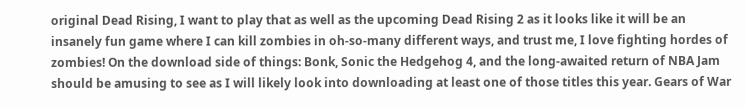original Dead Rising, I want to play that as well as the upcoming Dead Rising 2 as it looks like it will be an insanely fun game where I can kill zombies in oh-so-many different ways, and trust me, I love fighting hordes of zombies! On the download side of things: Bonk, Sonic the Hedgehog 4, and the long-awaited return of NBA Jam should be amusing to see as I will likely look into downloading at least one of those titles this year. Gears of War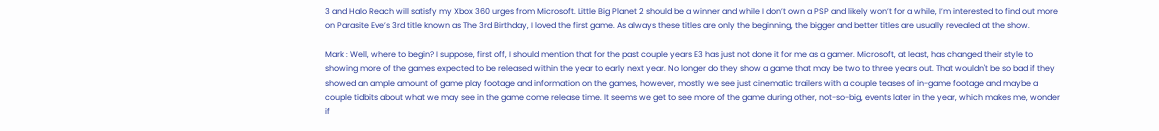3 and Halo Reach will satisfy my Xbox 360 urges from Microsoft. Little Big Planet 2 should be a winner and while I don’t own a PSP and likely won’t for a while, I’m interested to find out more on Parasite Eve’s 3rd title known as The 3rd Birthday, I loved the first game. As always these titles are only the beginning, the bigger and better titles are usually revealed at the show.

Mark : Well, where to begin? I suppose, first off, I should mention that for the past couple years E3 has just not done it for me as a gamer. Microsoft, at least, has changed their style to showing more of the games expected to be released within the year to early next year. No longer do they show a game that may be two to three years out. That wouldn't be so bad if they showed an ample amount of game play footage and information on the games, however, mostly we see just cinematic trailers with a couple teases of in-game footage and maybe a couple tidbits about what we may see in the game come release time. It seems we get to see more of the game during other, not-so-big, events later in the year, which makes me, wonder if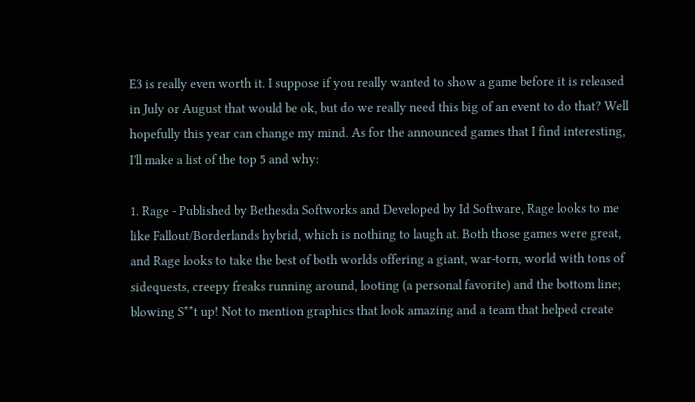E3 is really even worth it. I suppose if you really wanted to show a game before it is released in July or August that would be ok, but do we really need this big of an event to do that? Well hopefully this year can change my mind. As for the announced games that I find interesting, I'll make a list of the top 5 and why:

1. Rage - Published by Bethesda Softworks and Developed by Id Software, Rage looks to me like Fallout/Borderlands hybrid, which is nothing to laugh at. Both those games were great, and Rage looks to take the best of both worlds offering a giant, war-torn, world with tons of sidequests, creepy freaks running around, looting (a personal favorite) and the bottom line; blowing S**t up! Not to mention graphics that look amazing and a team that helped create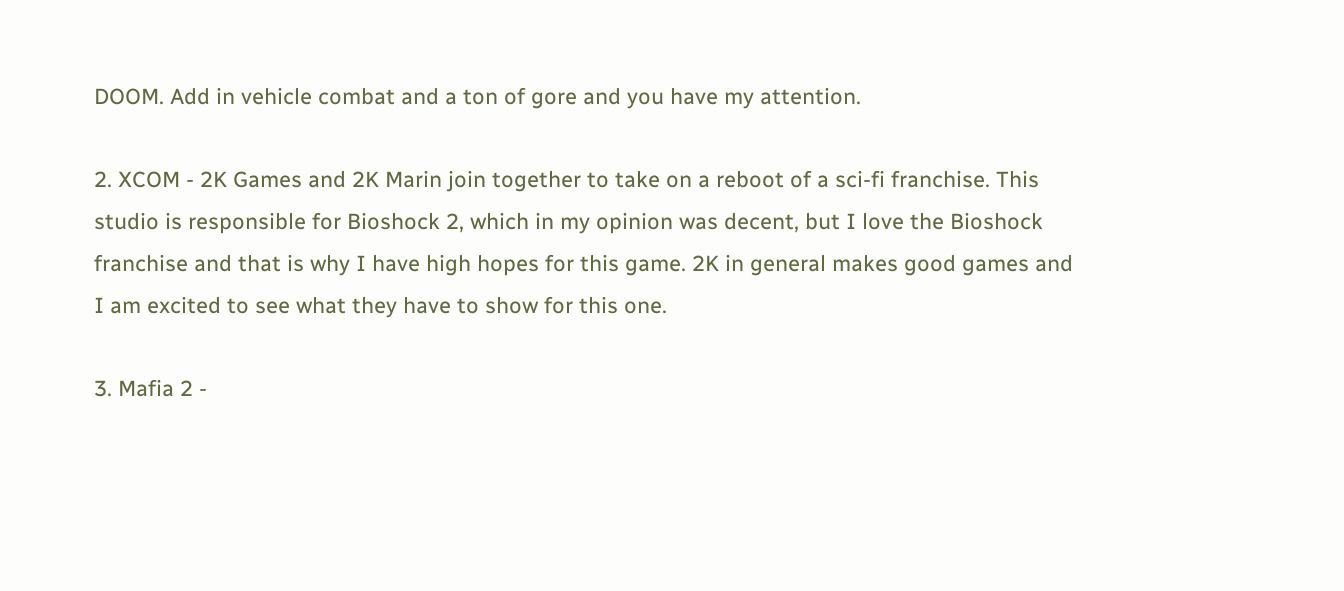DOOM. Add in vehicle combat and a ton of gore and you have my attention.

2. XCOM - 2K Games and 2K Marin join together to take on a reboot of a sci-fi franchise. This studio is responsible for Bioshock 2, which in my opinion was decent, but I love the Bioshock franchise and that is why I have high hopes for this game. 2K in general makes good games and I am excited to see what they have to show for this one.

3. Mafia 2 -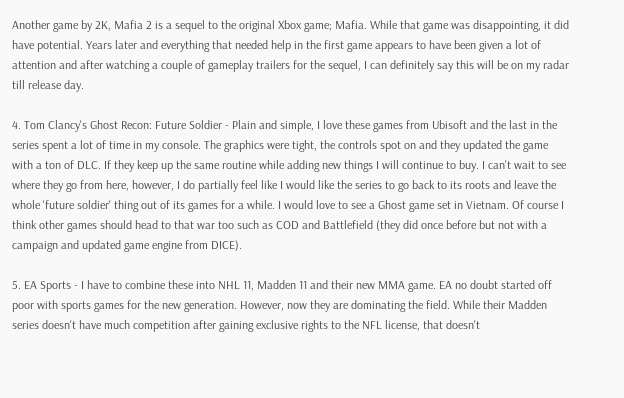Another game by 2K, Mafia 2 is a sequel to the original Xbox game; Mafia. While that game was disappointing, it did have potential. Years later and everything that needed help in the first game appears to have been given a lot of attention and after watching a couple of gameplay trailers for the sequel, I can definitely say this will be on my radar till release day.

4. Tom Clancy's Ghost Recon: Future Soldier - Plain and simple, I love these games from Ubisoft and the last in the series spent a lot of time in my console. The graphics were tight, the controls spot on and they updated the game with a ton of DLC. If they keep up the same routine while adding new things I will continue to buy. I can't wait to see where they go from here, however, I do partially feel like I would like the series to go back to its roots and leave the whole 'future soldier' thing out of its games for a while. I would love to see a Ghost game set in Vietnam. Of course I think other games should head to that war too such as COD and Battlefield (they did once before but not with a campaign and updated game engine from DICE).

5. EA Sports - I have to combine these into NHL 11, Madden 11 and their new MMA game. EA no doubt started off poor with sports games for the new generation. However, now they are dominating the field. While their Madden series doesn't have much competition after gaining exclusive rights to the NFL license, that doesn't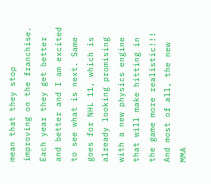mean that they stop improving on the franchise. Each year they get better and better and I am excited to see what is next. Same goes for NHL 11, which is already looking promising with a new physics engine that will make hitting in the game more realistic!!! And most of all, the new MMA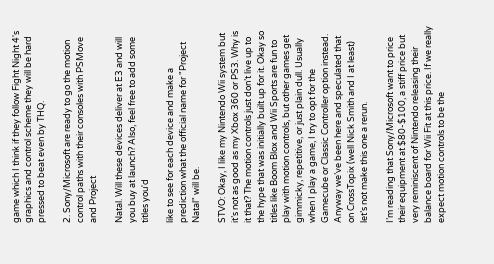game which I think if they follow Fight Night 4's graphics and control scheme they will be hard pressed to beat even by THQ.

2. Sony/Microsoft are ready to go the motion control paths with their consoles with PSMove and Project

Natal. Will these devices deliver at E3 and will you buy at launch? Also, feel free to add some titles you'd

like to see for each device and make a prediction what the official name for "Project Natal" will be.

STVO: Okay, I like my Nintendo Wii system but it’s not as good as my Xbox 360 or PS3. Why is it that? The motion controls just don’t live up to the hype that was initially built up for it. Okay so titles like Boom Blox and Wii Sports are fun to play with motion controls, but other games get gimmicky, repetitive, or just plain dull. Usually when I play a game, I try to opt for the Gamecube or Classic Controller option instead. Anyway we’ve been here and speculated that on CrossTopix (well Nick Smith and I at least) let’s not make this one a rerun.

I’m reading that Sony/Microsoft want to price their equipment at $80-$100, a stiff price but very reminiscent of Nintendo releasing their balance board for Wii Fit at this price. If we really expect motion controls to be the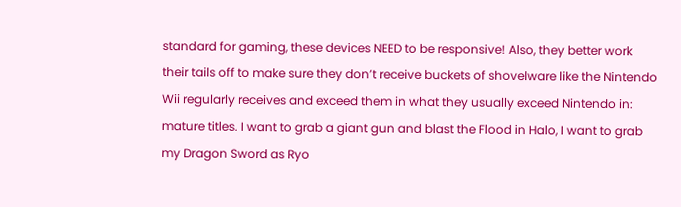standard for gaming, these devices NEED to be responsive! Also, they better work their tails off to make sure they don’t receive buckets of shovelware like the Nintendo Wii regularly receives and exceed them in what they usually exceed Nintendo in: mature titles. I want to grab a giant gun and blast the Flood in Halo, I want to grab my Dragon Sword as Ryo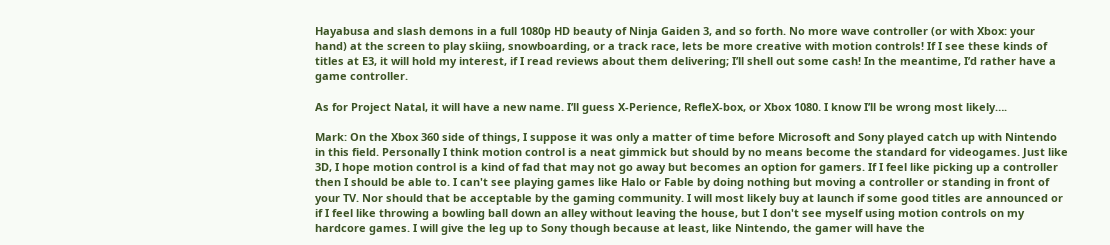Hayabusa and slash demons in a full 1080p HD beauty of Ninja Gaiden 3, and so forth. No more wave controller (or with Xbox: your hand) at the screen to play skiing, snowboarding, or a track race, lets be more creative with motion controls! If I see these kinds of titles at E3, it will hold my interest, if I read reviews about them delivering; I’ll shell out some cash! In the meantime, I’d rather have a game controller.

As for Project Natal, it will have a new name. I’ll guess X-Perience, RefleX-box, or Xbox 1080. I know I’ll be wrong most likely….

Mark: On the Xbox 360 side of things, I suppose it was only a matter of time before Microsoft and Sony played catch up with Nintendo in this field. Personally I think motion control is a neat gimmick but should by no means become the standard for videogames. Just like 3D, I hope motion control is a kind of fad that may not go away but becomes an option for gamers. If I feel like picking up a controller then I should be able to. I can't see playing games like Halo or Fable by doing nothing but moving a controller or standing in front of your TV. Nor should that be acceptable by the gaming community. I will most likely buy at launch if some good titles are announced or if I feel like throwing a bowling ball down an alley without leaving the house, but I don't see myself using motion controls on my hardcore games. I will give the leg up to Sony though because at least, like Nintendo, the gamer will have the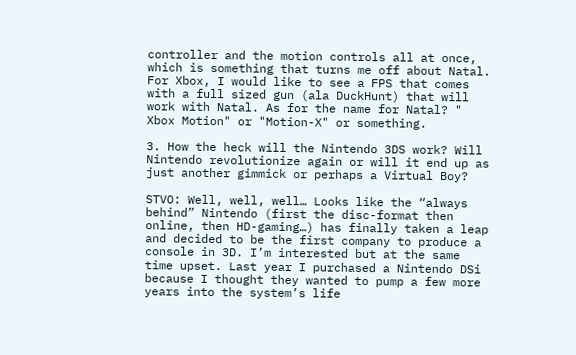controller and the motion controls all at once, which is something that turns me off about Natal. For Xbox, I would like to see a FPS that comes with a full sized gun (ala DuckHunt) that will work with Natal. As for the name for Natal? " Xbox Motion" or "Motion-X" or something.

3. How the heck will the Nintendo 3DS work? Will Nintendo revolutionize again or will it end up as just another gimmick or perhaps a Virtual Boy?

STVO: Well, well, well… Looks like the “always behind” Nintendo (first the disc-format then online, then HD-gaming…) has finally taken a leap and decided to be the first company to produce a console in 3D. I’m interested but at the same time upset. Last year I purchased a Nintendo DSi because I thought they wanted to pump a few more years into the system’s life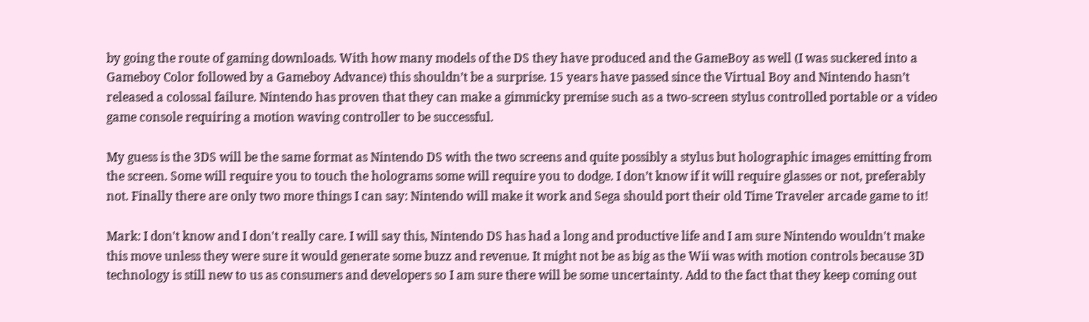by going the route of gaming downloads. With how many models of the DS they have produced and the GameBoy as well (I was suckered into a Gameboy Color followed by a Gameboy Advance) this shouldn’t be a surprise. 15 years have passed since the Virtual Boy and Nintendo hasn’t released a colossal failure. Nintendo has proven that they can make a gimmicky premise such as a two-screen stylus controlled portable or a video game console requiring a motion waving controller to be successful.

My guess is the 3DS will be the same format as Nintendo DS with the two screens and quite possibly a stylus but holographic images emitting from the screen. Some will require you to touch the holograms some will require you to dodge. I don’t know if it will require glasses or not, preferably not. Finally there are only two more things I can say: Nintendo will make it work and Sega should port their old Time Traveler arcade game to it!

Mark: I don't know and I don't really care. I will say this, Nintendo DS has had a long and productive life and I am sure Nintendo wouldn't make this move unless they were sure it would generate some buzz and revenue. It might not be as big as the Wii was with motion controls because 3D technology is still new to us as consumers and developers so I am sure there will be some uncertainty. Add to the fact that they keep coming out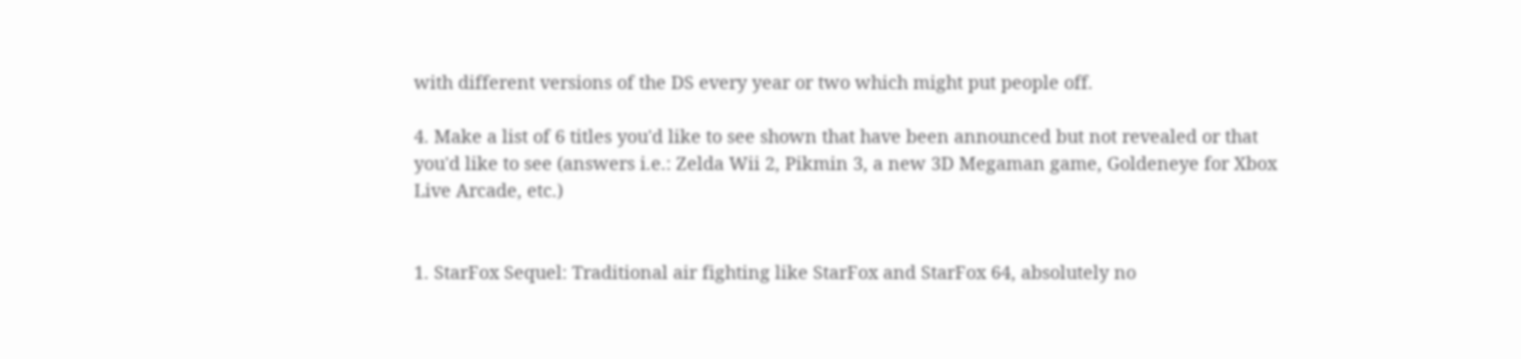with different versions of the DS every year or two which might put people off.

4. Make a list of 6 titles you'd like to see shown that have been announced but not revealed or that you'd like to see (answers i.e.: Zelda Wii 2, Pikmin 3, a new 3D Megaman game, Goldeneye for Xbox Live Arcade, etc.)


1. StarFox Sequel: Traditional air fighting like StarFox and StarFox 64, absolutely no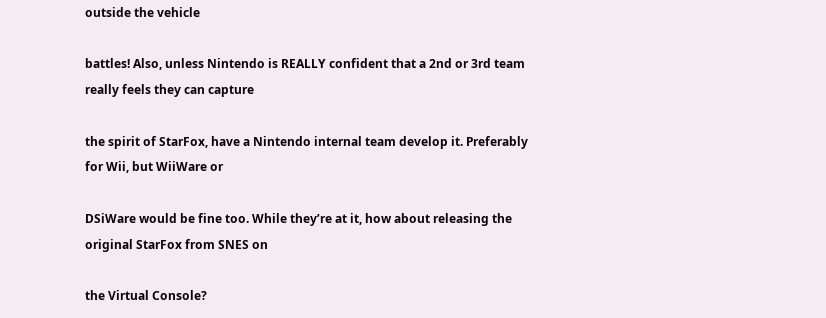outside the vehicle

battles! Also, unless Nintendo is REALLY confident that a 2nd or 3rd team really feels they can capture

the spirit of StarFox, have a Nintendo internal team develop it. Preferably for Wii, but WiiWare or

DSiWare would be fine too. While they’re at it, how about releasing the original StarFox from SNES on

the Virtual Console?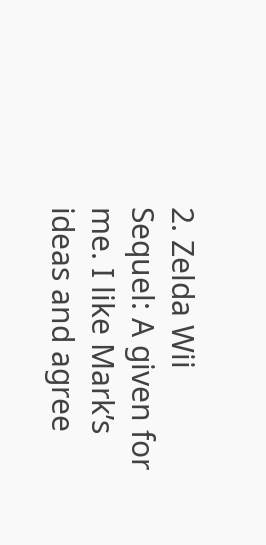2. Zelda Wii Sequel: A given for me. I like Mark’s ideas and agree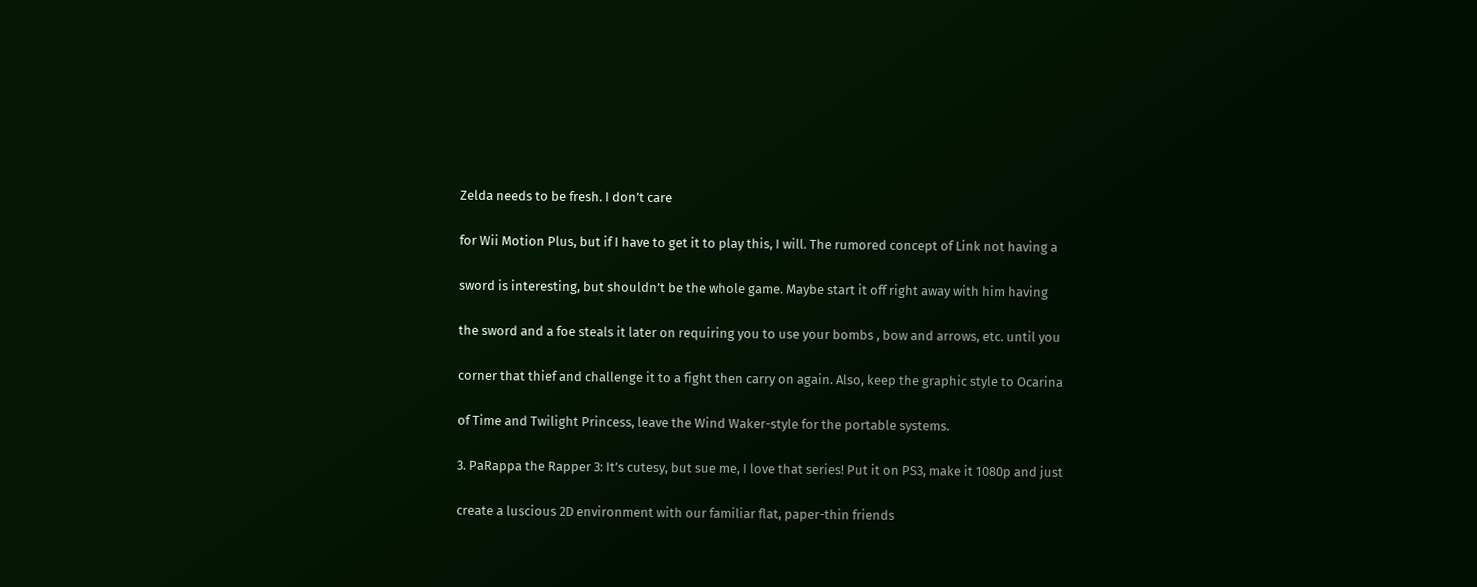Zelda needs to be fresh. I don’t care

for Wii Motion Plus, but if I have to get it to play this, I will. The rumored concept of Link not having a

sword is interesting, but shouldn’t be the whole game. Maybe start it off right away with him having

the sword and a foe steals it later on requiring you to use your bombs , bow and arrows, etc. until you

corner that thief and challenge it to a fight then carry on again. Also, keep the graphic style to Ocarina

of Time and Twilight Princess, leave the Wind Waker-style for the portable systems.

3. PaRappa the Rapper 3: It’s cutesy, but sue me, I love that series! Put it on PS3, make it 1080p and just

create a luscious 2D environment with our familiar flat, paper-thin friends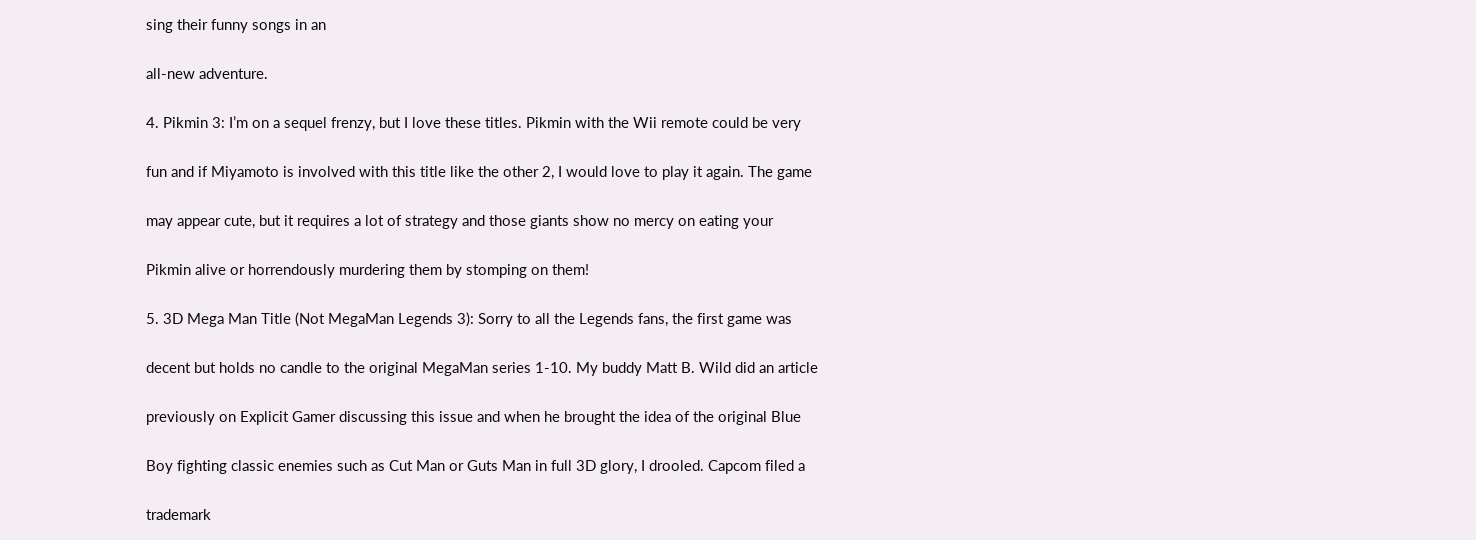sing their funny songs in an

all-new adventure.

4. Pikmin 3: I’m on a sequel frenzy, but I love these titles. Pikmin with the Wii remote could be very

fun and if Miyamoto is involved with this title like the other 2, I would love to play it again. The game

may appear cute, but it requires a lot of strategy and those giants show no mercy on eating your

Pikmin alive or horrendously murdering them by stomping on them!

5. 3D Mega Man Title (Not MegaMan Legends 3): Sorry to all the Legends fans, the first game was

decent but holds no candle to the original MegaMan series 1-10. My buddy Matt B. Wild did an article

previously on Explicit Gamer discussing this issue and when he brought the idea of the original Blue

Boy fighting classic enemies such as Cut Man or Guts Man in full 3D glory, I drooled. Capcom filed a

trademark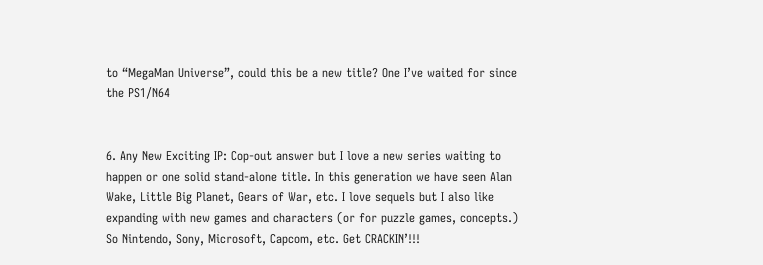to “MegaMan Universe”, could this be a new title? One I’ve waited for since the PS1/N64


6. Any New Exciting IP: Cop-out answer but I love a new series waiting to happen or one solid stand-alone title. In this generation we have seen Alan Wake, Little Big Planet, Gears of War, etc. I love sequels but I also like expanding with new games and characters (or for puzzle games, concepts.) So Nintendo, Sony, Microsoft, Capcom, etc. Get CRACKIN’!!!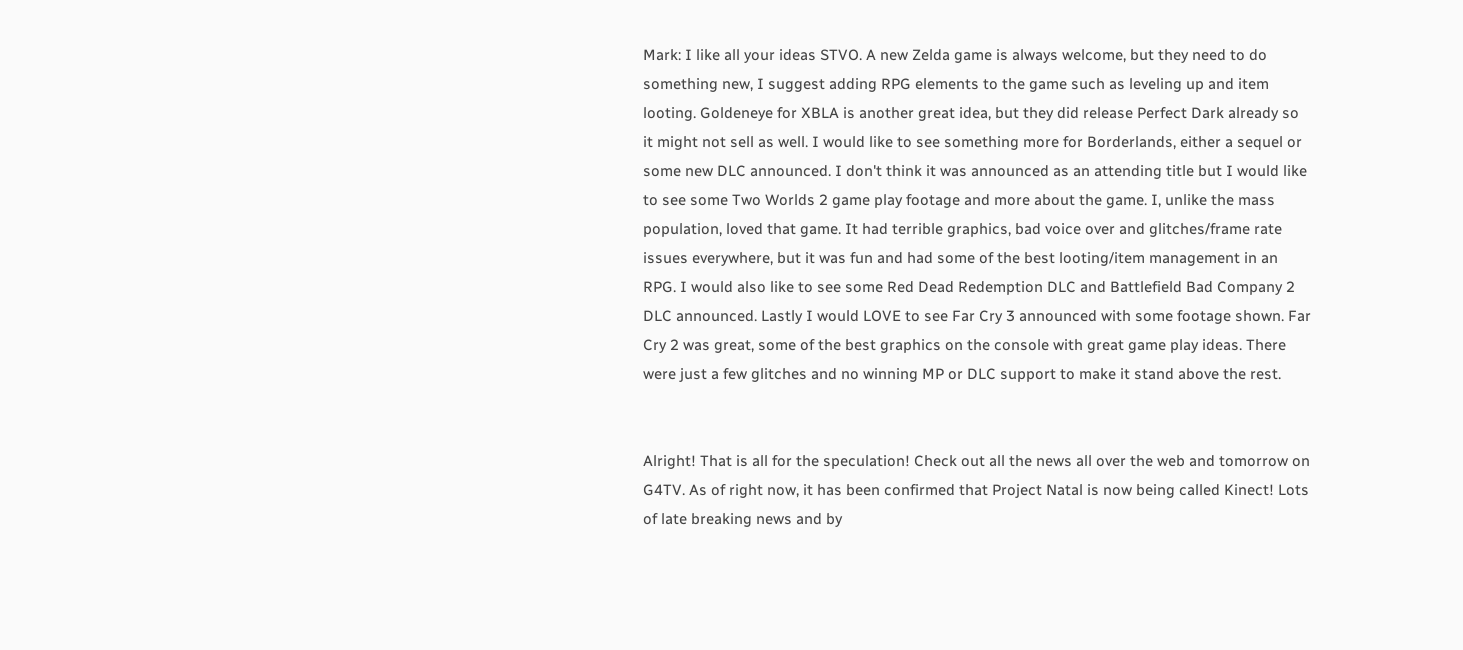Mark: I like all your ideas STVO. A new Zelda game is always welcome, but they need to do something new, I suggest adding RPG elements to the game such as leveling up and item looting. Goldeneye for XBLA is another great idea, but they did release Perfect Dark already so it might not sell as well. I would like to see something more for Borderlands, either a sequel or some new DLC announced. I don't think it was announced as an attending title but I would like to see some Two Worlds 2 game play footage and more about the game. I, unlike the mass population, loved that game. It had terrible graphics, bad voice over and glitches/frame rate issues everywhere, but it was fun and had some of the best looting/item management in an RPG. I would also like to see some Red Dead Redemption DLC and Battlefield Bad Company 2 DLC announced. Lastly I would LOVE to see Far Cry 3 announced with some footage shown. Far Cry 2 was great, some of the best graphics on the console with great game play ideas. There were just a few glitches and no winning MP or DLC support to make it stand above the rest.


Alright! That is all for the speculation! Check out all the news all over the web and tomorrow on G4TV. As of right now, it has been confirmed that Project Natal is now being called Kinect! Lots of late breaking news and by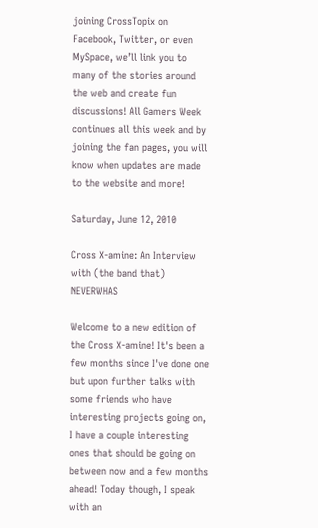joining CrossTopix on Facebook, Twitter, or even MySpace, we’ll link you to many of the stories around the web and create fun discussions! All Gamers Week continues all this week and by joining the fan pages, you will know when updates are made to the website and more!

Saturday, June 12, 2010

Cross X-amine: An Interview with (the band that) NEVERWHAS

Welcome to a new edition of the Cross X-amine! It's been a few months since I've done one but upon further talks with some friends who have interesting projects going on, I have a couple interesting ones that should be going on between now and a few months ahead! Today though, I speak with an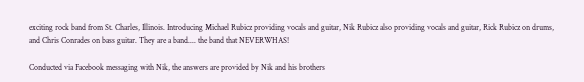exciting rock band from St. Charles, Illinois. Introducing Michael Rubicz providing vocals and guitar, Nik Rubicz also providing vocals and guitar, Rick Rubicz on drums, and Chris Conrades on bass guitar. They are a band.... the band that NEVERWHAS!

Conducted via Facebook messaging with Nik, the answers are provided by Nik and his brothers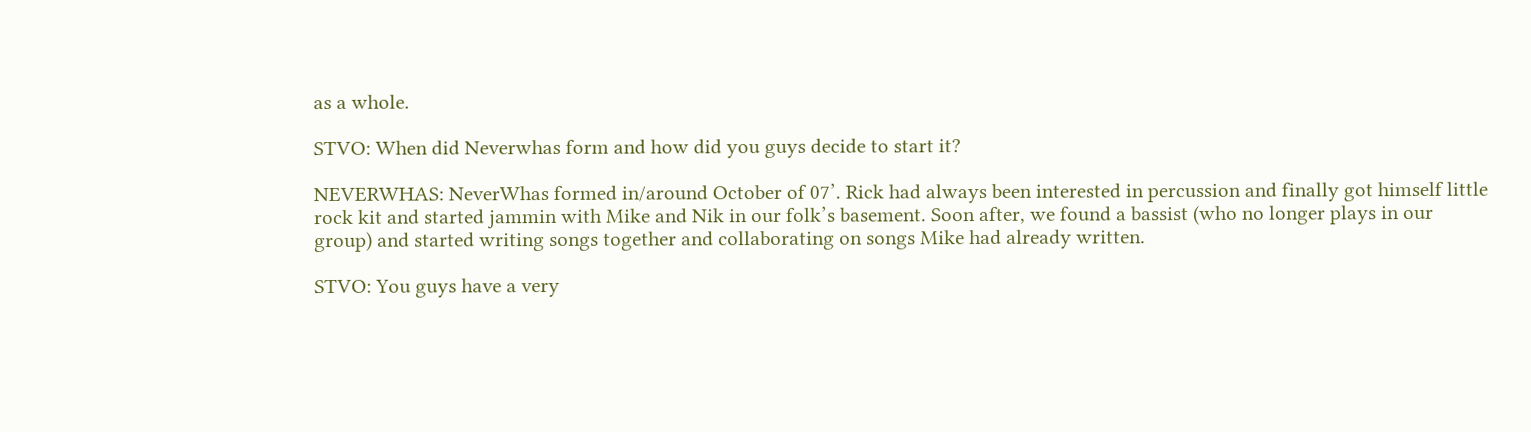as a whole.

STVO: When did Neverwhas form and how did you guys decide to start it?

NEVERWHAS: NeverWhas formed in/around October of 07’. Rick had always been interested in percussion and finally got himself little rock kit and started jammin with Mike and Nik in our folk’s basement. Soon after, we found a bassist (who no longer plays in our group) and started writing songs together and collaborating on songs Mike had already written.

STVO: You guys have a very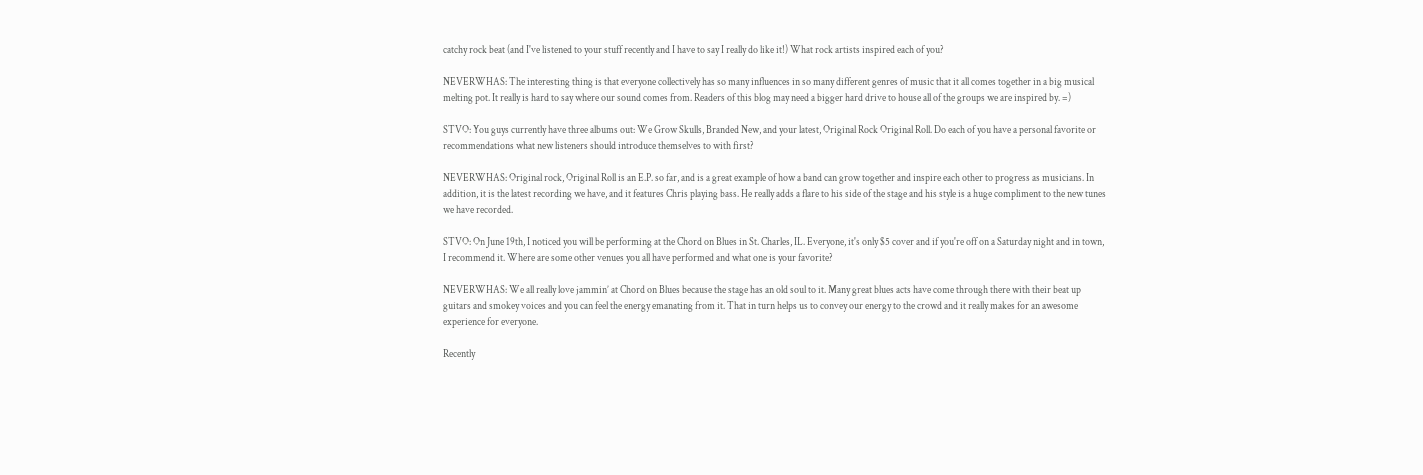catchy rock beat (and I've listened to your stuff recently and I have to say I really do like it!) What rock artists inspired each of you?

NEVERWHAS: The interesting thing is that everyone collectively has so many influences in so many different genres of music that it all comes together in a big musical melting pot. It really is hard to say where our sound comes from. Readers of this blog may need a bigger hard drive to house all of the groups we are inspired by. =)

STVO: You guys currently have three albums out: We Grow Skulls, Branded New, and your latest, Original Rock Original Roll. Do each of you have a personal favorite or recommendations what new listeners should introduce themselves to with first?

NEVERWHAS: Original rock, Original Roll is an E.P. so far, and is a great example of how a band can grow together and inspire each other to progress as musicians. In addition, it is the latest recording we have, and it features Chris playing bass. He really adds a flare to his side of the stage and his style is a huge compliment to the new tunes we have recorded.

STVO: On June 19th, I noticed you will be performing at the Chord on Blues in St. Charles, IL. Everyone, it's only $5 cover and if you're off on a Saturday night and in town, I recommend it. Where are some other venues you all have performed and what one is your favorite?

NEVERWHAS: We all really love jammin’ at Chord on Blues because the stage has an old soul to it. Many great blues acts have come through there with their beat up guitars and smokey voices and you can feel the energy emanating from it. That in turn helps us to convey our energy to the crowd and it really makes for an awesome experience for everyone.

Recently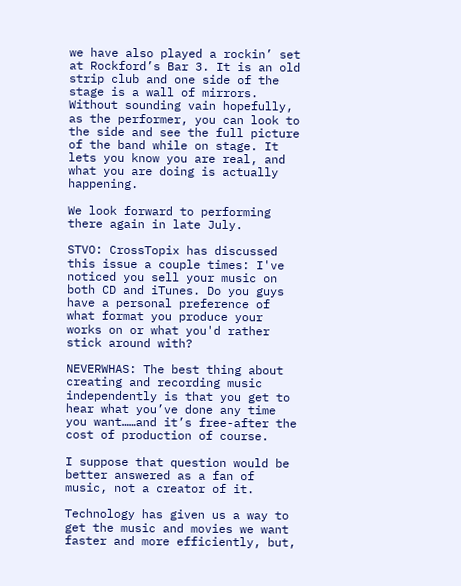we have also played a rockin’ set at Rockford’s Bar 3. It is an old strip club and one side of the stage is a wall of mirrors. Without sounding vain hopefully, as the performer, you can look to the side and see the full picture of the band while on stage. It lets you know you are real, and what you are doing is actually happening.

We look forward to performing there again in late July.

STVO: CrossTopix has discussed this issue a couple times: I've noticed you sell your music on both CD and iTunes. Do you guys have a personal preference of what format you produce your works on or what you'd rather stick around with?

NEVERWHAS: The best thing about creating and recording music independently is that you get to hear what you’ve done any time you want……and it’s free-after the cost of production of course.

I suppose that question would be better answered as a fan of music, not a creator of it.

Technology has given us a way to get the music and movies we want faster and more efficiently, but,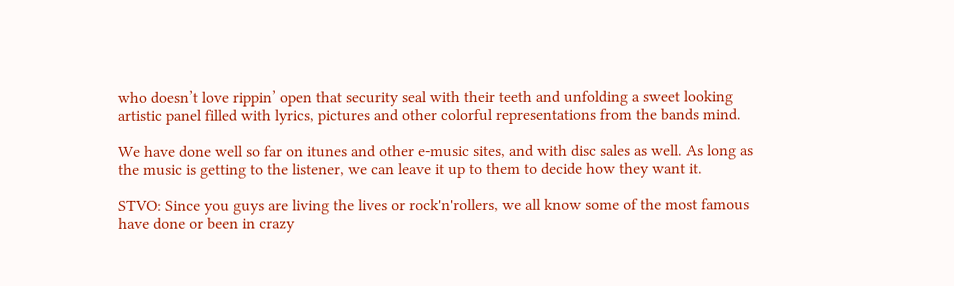who doesn’t love rippin’ open that security seal with their teeth and unfolding a sweet looking artistic panel filled with lyrics, pictures and other colorful representations from the bands mind.

We have done well so far on itunes and other e-music sites, and with disc sales as well. As long as the music is getting to the listener, we can leave it up to them to decide how they want it.

STVO: Since you guys are living the lives or rock'n'rollers, we all know some of the most famous have done or been in crazy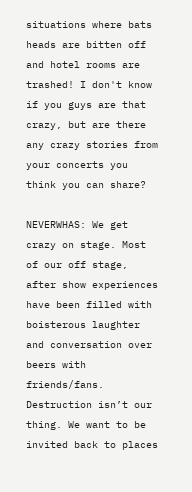situations where bats heads are bitten off and hotel rooms are trashed! I don't know if you guys are that crazy, but are there any crazy stories from your concerts you think you can share?

NEVERWHAS: We get crazy on stage. Most of our off stage, after show experiences have been filled with boisterous laughter and conversation over beers with friends/fans. Destruction isn’t our thing. We want to be invited back to places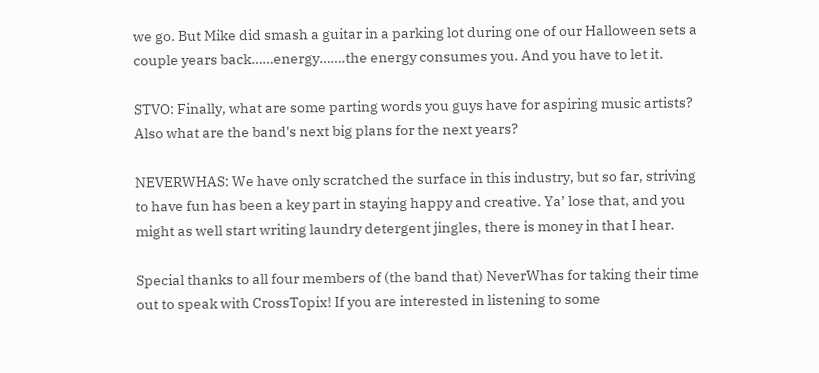we go. But Mike did smash a guitar in a parking lot during one of our Halloween sets a couple years back……energy…….the energy consumes you. And you have to let it.

STVO: Finally, what are some parting words you guys have for aspiring music artists? Also what are the band's next big plans for the next years?

NEVERWHAS: We have only scratched the surface in this industry, but so far, striving to have fun has been a key part in staying happy and creative. Ya’ lose that, and you might as well start writing laundry detergent jingles, there is money in that I hear.

Special thanks to all four members of (the band that) NeverWhas for taking their time out to speak with CrossTopix! If you are interested in listening to some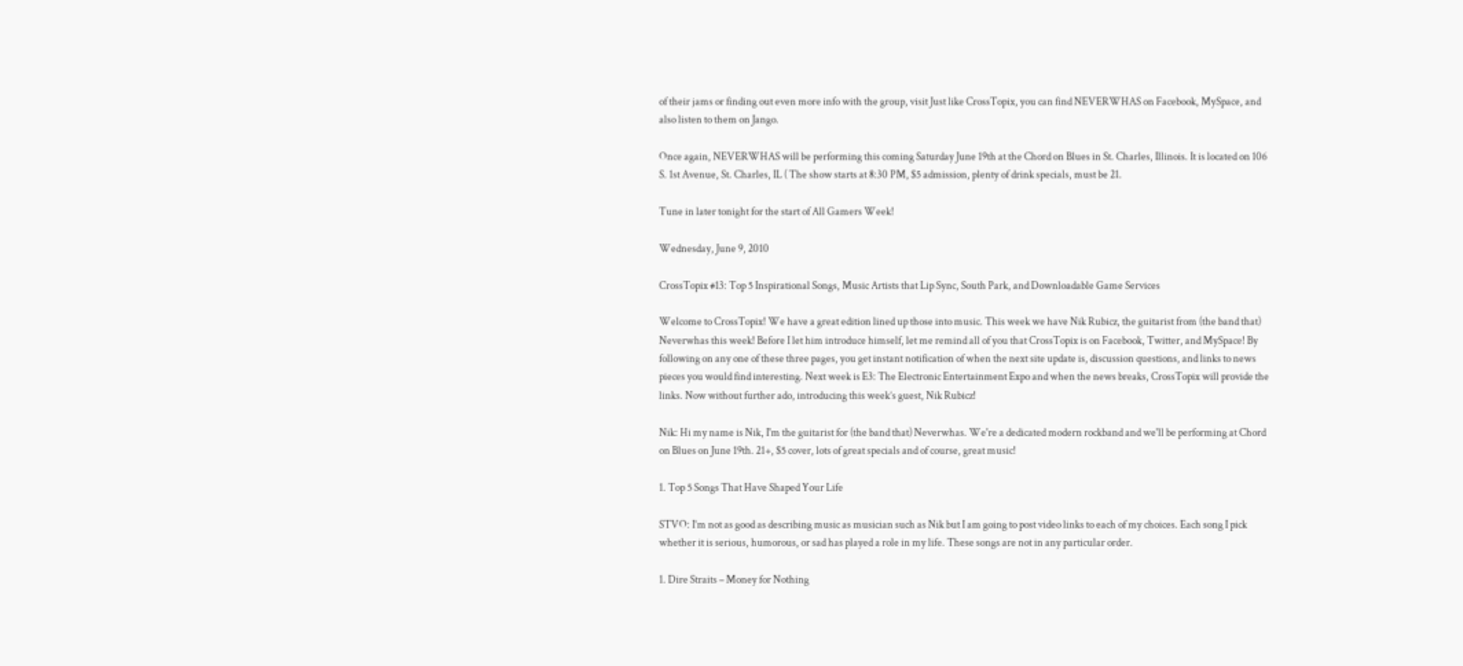of their jams or finding out even more info with the group, visit Just like CrossTopix, you can find NEVERWHAS on Facebook, MySpace, and also listen to them on Jango.

Once again, NEVERWHAS will be performing this coming Saturday June 19th at the Chord on Blues in St. Charles, Illinois. It is located on 106 S. 1st Avenue, St. Charles, IL ( The show starts at 8:30 PM, $5 admission, plenty of drink specials, must be 21.

Tune in later tonight for the start of All Gamers Week!

Wednesday, June 9, 2010

CrossTopix #13: Top 5 Inspirational Songs, Music Artists that Lip Sync, South Park, and Downloadable Game Services

Welcome to CrossTopix! We have a great edition lined up those into music. This week we have Nik Rubicz, the guitarist from (the band that) Neverwhas this week! Before I let him introduce himself, let me remind all of you that CrossTopix is on Facebook, Twitter, and MySpace! By following on any one of these three pages, you get instant notification of when the next site update is, discussion questions, and links to news pieces you would find interesting. Next week is E3: The Electronic Entertainment Expo and when the news breaks, CrossTopix will provide the links. Now without further ado, introducing this week’s guest, Nik Rubicz!

Nik: Hi my name is Nik, I'm the guitarist for (the band that) Neverwhas. We're a dedicated modern rockband and we'll be performing at Chord on Blues on June 19th. 21+, $5 cover, lots of great specials and of course, great music!

1. Top 5 Songs That Have Shaped Your Life

STVO: I’m not as good as describing music as musician such as Nik but I am going to post video links to each of my choices. Each song I pick whether it is serious, humorous, or sad has played a role in my life. These songs are not in any particular order.

1. Dire Straits – Money for Nothing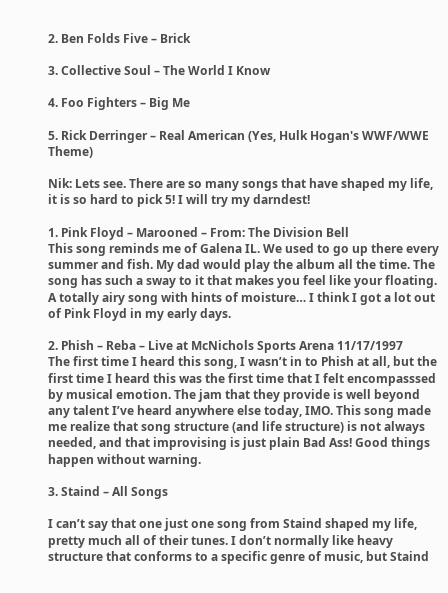2. Ben Folds Five – Brick

3. Collective Soul – The World I Know

4. Foo Fighters – Big Me

5. Rick Derringer – Real American (Yes, Hulk Hogan's WWF/WWE Theme)

Nik: Lets see. There are so many songs that have shaped my life, it is so hard to pick 5! I will try my darndest!

1. Pink Floyd – Marooned – From: The Division Bell
This song reminds me of Galena IL. We used to go up there every summer and fish. My dad would play the album all the time. The song has such a sway to it that makes you feel like your floating. A totally airy song with hints of moisture… I think I got a lot out of Pink Floyd in my early days.

2. Phish – Reba – Live at McNichols Sports Arena 11/17/1997
The first time I heard this song, I wasn’t in to Phish at all, but the first time I heard this was the first time that I felt encompasssed by musical emotion. The jam that they provide is well beyond any talent I’ve heard anywhere else today, IMO. This song made me realize that song structure (and life structure) is not always needed, and that improvising is just plain Bad Ass! Good things happen without warning.

3. Staind – All Songs

I can’t say that one just one song from Staind shaped my life, pretty much all of their tunes. I don’t normally like heavy structure that conforms to a specific genre of music, but Staind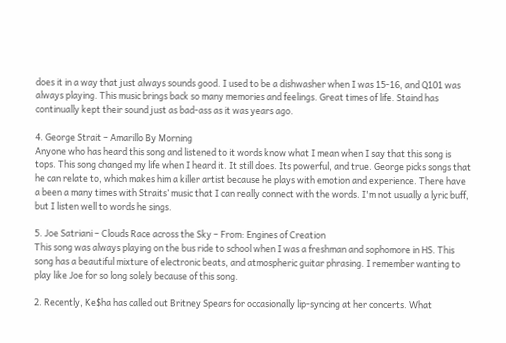does it in a way that just always sounds good. I used to be a dishwasher when I was 15-16, and Q101 was always playing. This music brings back so many memories and feelings. Great times of life. Staind has continually kept their sound just as bad-ass as it was years ago.

4. George Strait – Amarillo By Morning
Anyone who has heard this song and listened to it words know what I mean when I say that this song is tops. This song changed my life when I heard it. It still does. Its powerful, and true. George picks songs that he can relate to, which makes him a killer artist because he plays with emotion and experience. There have a been a many times with Straits’ music that I can really connect with the words. I'm not usually a lyric buff, but I listen well to words he sings.

5. Joe Satriani – Clouds Race across the Sky – From: Engines of Creation
This song was always playing on the bus ride to school when I was a freshman and sophomore in HS. This song has a beautiful mixture of electronic beats, and atmospheric guitar phrasing. I remember wanting to play like Joe for so long solely because of this song.

2. Recently, Ke$ha has called out Britney Spears for occasionally lip-syncing at her concerts. What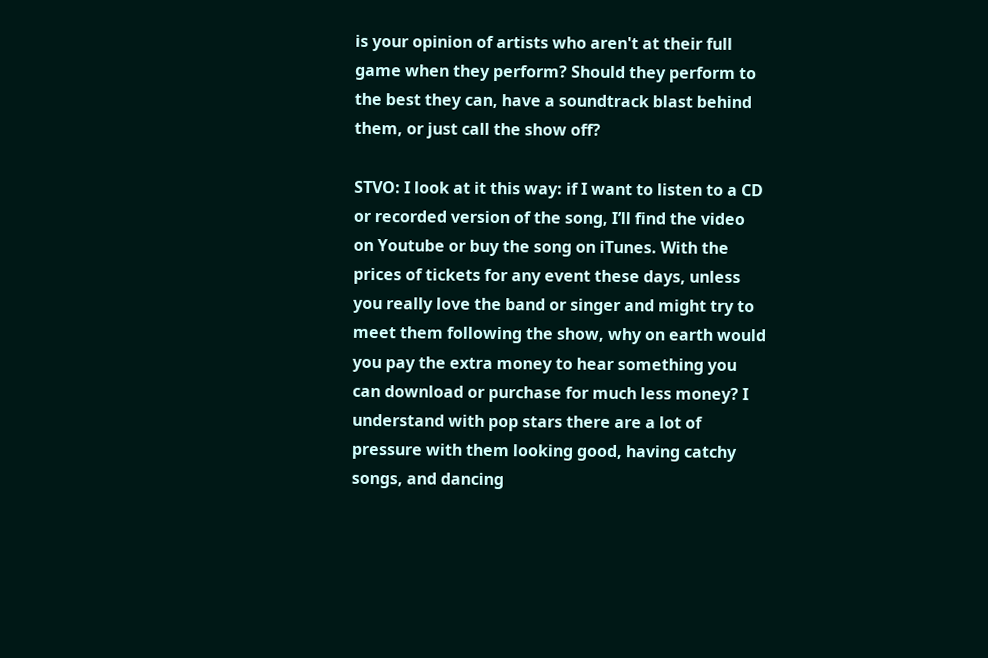is your opinion of artists who aren't at their full game when they perform? Should they perform to the best they can, have a soundtrack blast behind them, or just call the show off?

STVO: I look at it this way: if I want to listen to a CD or recorded version of the song, I’ll find the video on Youtube or buy the song on iTunes. With the prices of tickets for any event these days, unless you really love the band or singer and might try to meet them following the show, why on earth would you pay the extra money to hear something you can download or purchase for much less money? I understand with pop stars there are a lot of pressure with them looking good, having catchy songs, and dancing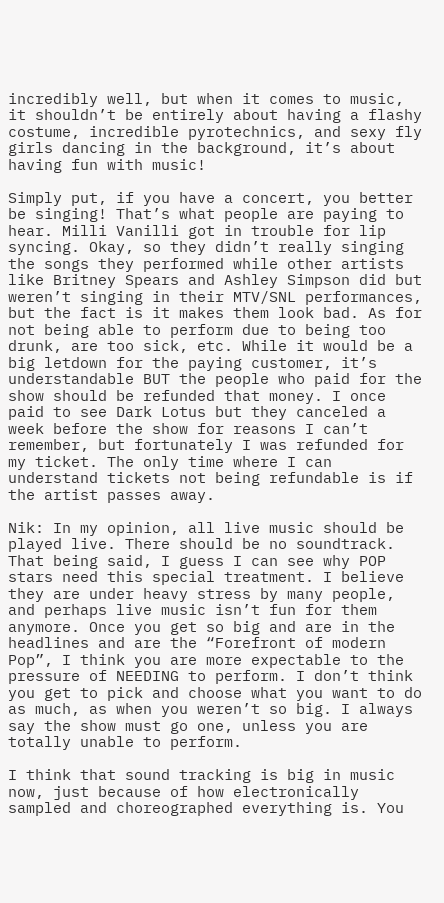incredibly well, but when it comes to music, it shouldn’t be entirely about having a flashy costume, incredible pyrotechnics, and sexy fly girls dancing in the background, it’s about having fun with music!

Simply put, if you have a concert, you better be singing! That’s what people are paying to hear. Milli Vanilli got in trouble for lip syncing. Okay, so they didn’t really singing the songs they performed while other artists like Britney Spears and Ashley Simpson did but weren’t singing in their MTV/SNL performances, but the fact is it makes them look bad. As for not being able to perform due to being too drunk, are too sick, etc. While it would be a big letdown for the paying customer, it’s understandable BUT the people who paid for the show should be refunded that money. I once paid to see Dark Lotus but they canceled a week before the show for reasons I can’t remember, but fortunately I was refunded for my ticket. The only time where I can understand tickets not being refundable is if the artist passes away.

Nik: In my opinion, all live music should be played live. There should be no soundtrack. That being said, I guess I can see why POP stars need this special treatment. I believe they are under heavy stress by many people, and perhaps live music isn’t fun for them anymore. Once you get so big and are in the headlines and are the “Forefront of modern Pop”, I think you are more expectable to the pressure of NEEDING to perform. I don’t think you get to pick and choose what you want to do as much, as when you weren’t so big. I always say the show must go one, unless you are totally unable to perform.

I think that sound tracking is big in music now, just because of how electronically sampled and choreographed everything is. You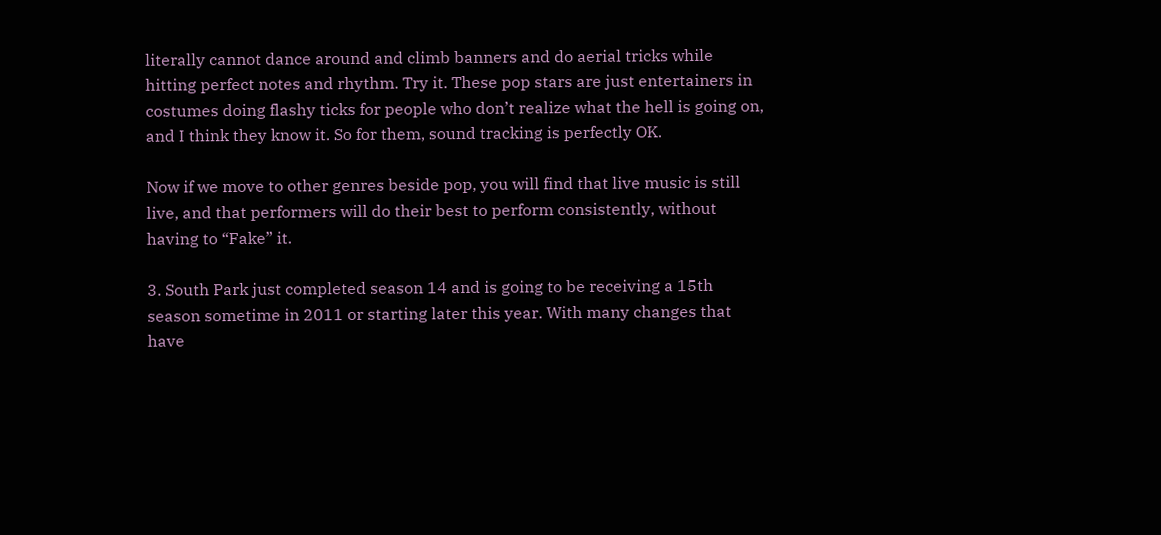literally cannot dance around and climb banners and do aerial tricks while hitting perfect notes and rhythm. Try it. These pop stars are just entertainers in costumes doing flashy ticks for people who don’t realize what the hell is going on, and I think they know it. So for them, sound tracking is perfectly OK.

Now if we move to other genres beside pop, you will find that live music is still live, and that performers will do their best to perform consistently, without having to “Fake” it.

3. South Park just completed season 14 and is going to be receiving a 15th season sometime in 2011 or starting later this year. With many changes that have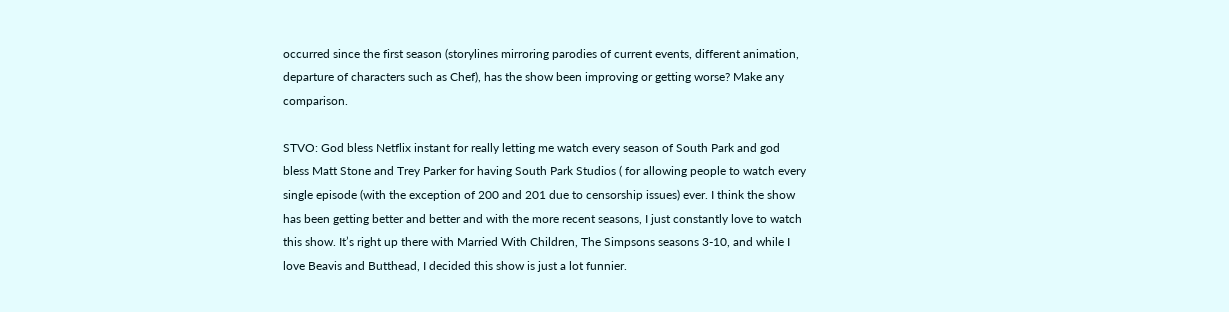occurred since the first season (storylines mirroring parodies of current events, different animation, departure of characters such as Chef), has the show been improving or getting worse? Make any comparison.

STVO: God bless Netflix instant for really letting me watch every season of South Park and god bless Matt Stone and Trey Parker for having South Park Studios ( for allowing people to watch every single episode (with the exception of 200 and 201 due to censorship issues) ever. I think the show has been getting better and better and with the more recent seasons, I just constantly love to watch this show. It’s right up there with Married With Children, The Simpsons seasons 3-10, and while I love Beavis and Butthead, I decided this show is just a lot funnier.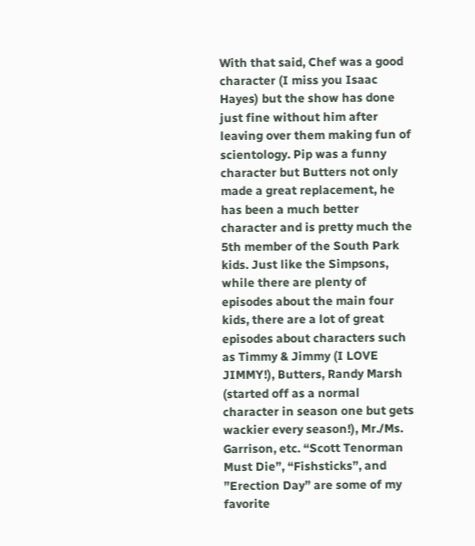With that said, Chef was a good character (I miss you Isaac Hayes) but the show has done just fine without him after leaving over them making fun of scientology. Pip was a funny character but Butters not only made a great replacement, he has been a much better character and is pretty much the 5th member of the South Park kids. Just like the Simpsons, while there are plenty of episodes about the main four kids, there are a lot of great episodes about characters such as Timmy & Jimmy (I LOVE JIMMY!), Butters, Randy Marsh (started off as a normal character in season one but gets wackier every season!), Mr./Ms. Garrison, etc. “Scott Tenorman Must Die”, “Fishsticks”, and ”Erection Day” are some of my favorite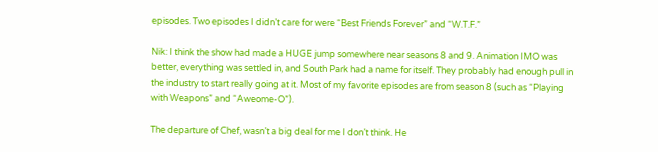episodes. Two episodes I didn’t care for were “Best Friends Forever” and “W.T.F.”

Nik: I think the show had made a HUGE jump somewhere near seasons 8 and 9. Animation IMO was better, everything was settled in, and South Park had a name for itself. They probably had enough pull in the industry to start really going at it. Most of my favorite episodes are from season 8 (such as “Playing with Weapons” and “Aweome-O”).

The departure of Chef, wasn’t a big deal for me I don’t think. He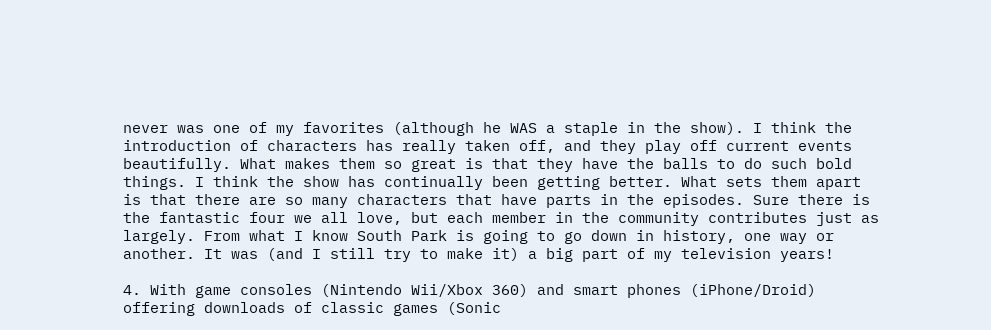never was one of my favorites (although he WAS a staple in the show). I think the introduction of characters has really taken off, and they play off current events beautifully. What makes them so great is that they have the balls to do such bold things. I think the show has continually been getting better. What sets them apart is that there are so many characters that have parts in the episodes. Sure there is the fantastic four we all love, but each member in the community contributes just as largely. From what I know South Park is going to go down in history, one way or another. It was (and I still try to make it) a big part of my television years!

4. With game consoles (Nintendo Wii/Xbox 360) and smart phones (iPhone/Droid) offering downloads of classic games (Sonic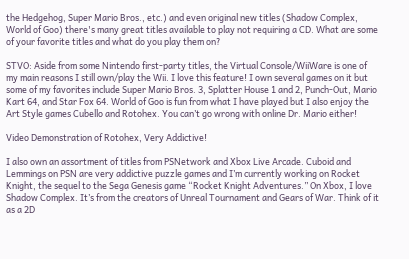the Hedgehog, Super Mario Bros., etc.) and even original new titles (Shadow Complex, World of Goo) there's many great titles available to play not requiring a CD. What are some of your favorite titles and what do you play them on?

STVO: Aside from some Nintendo first-party titles, the Virtual Console/WiiWare is one of my main reasons I still own/play the Wii. I love this feature! I own several games on it but some of my favorites include Super Mario Bros. 3, Splatter House 1 and 2, Punch-Out, Mario Kart 64, and Star Fox 64. World of Goo is fun from what I have played but I also enjoy the Art Style games Cubello and Rotohex. You can’t go wrong with online Dr. Mario either!

Video Demonstration of Rotohex, Very Addictive!

I also own an assortment of titles from PSNetwork and Xbox Live Arcade. Cuboid and Lemmings on PSN are very addictive puzzle games and I’m currently working on Rocket Knight, the sequel to the Sega Genesis game “Rocket Knight Adventures.” On Xbox, I love Shadow Complex. It’s from the creators of Unreal Tournament and Gears of War. Think of it as a 2D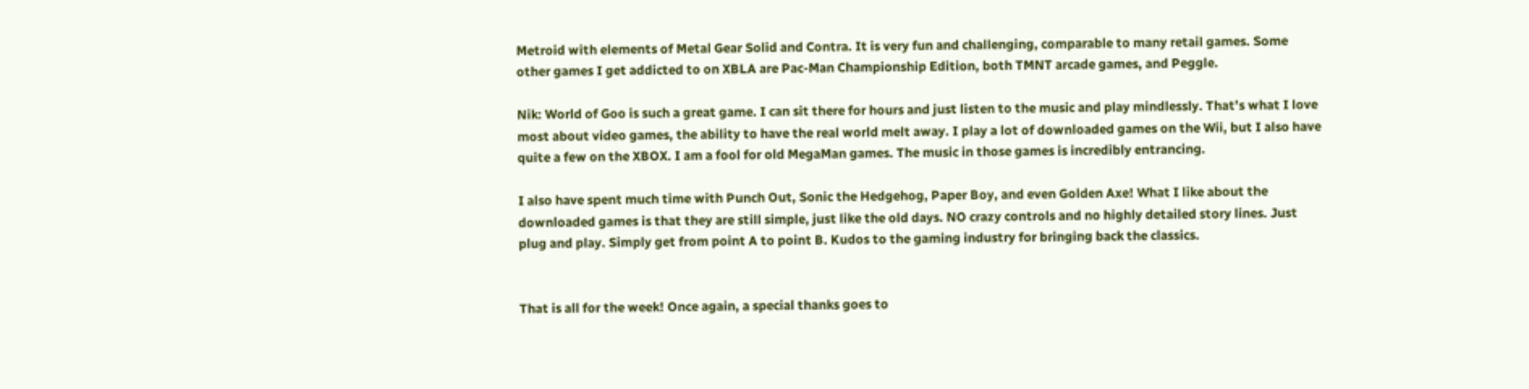Metroid with elements of Metal Gear Solid and Contra. It is very fun and challenging, comparable to many retail games. Some other games I get addicted to on XBLA are Pac-Man Championship Edition, both TMNT arcade games, and Peggle.

Nik: World of Goo is such a great game. I can sit there for hours and just listen to the music and play mindlessly. That’s what I love most about video games, the ability to have the real world melt away. I play a lot of downloaded games on the Wii, but I also have quite a few on the XBOX. I am a fool for old MegaMan games. The music in those games is incredibly entrancing.

I also have spent much time with Punch Out, Sonic the Hedgehog, Paper Boy, and even Golden Axe! What I like about the downloaded games is that they are still simple, just like the old days. NO crazy controls and no highly detailed story lines. Just plug and play. Simply get from point A to point B. Kudos to the gaming industry for bringing back the classics.


That is all for the week! Once again, a special thanks goes to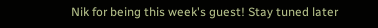Nik for being this week's guest! Stay tuned later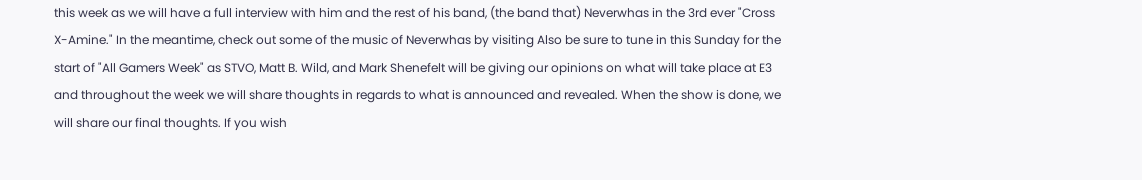this week as we will have a full interview with him and the rest of his band, (the band that) Neverwhas in the 3rd ever "Cross X-Amine." In the meantime, check out some of the music of Neverwhas by visiting Also be sure to tune in this Sunday for the start of "All Gamers Week" as STVO, Matt B. Wild, and Mark Shenefelt will be giving our opinions on what will take place at E3 and throughout the week we will share thoughts in regards to what is announced and revealed. When the show is done, we will share our final thoughts. If you wish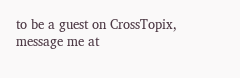to be a guest on CrossTopix, message me at